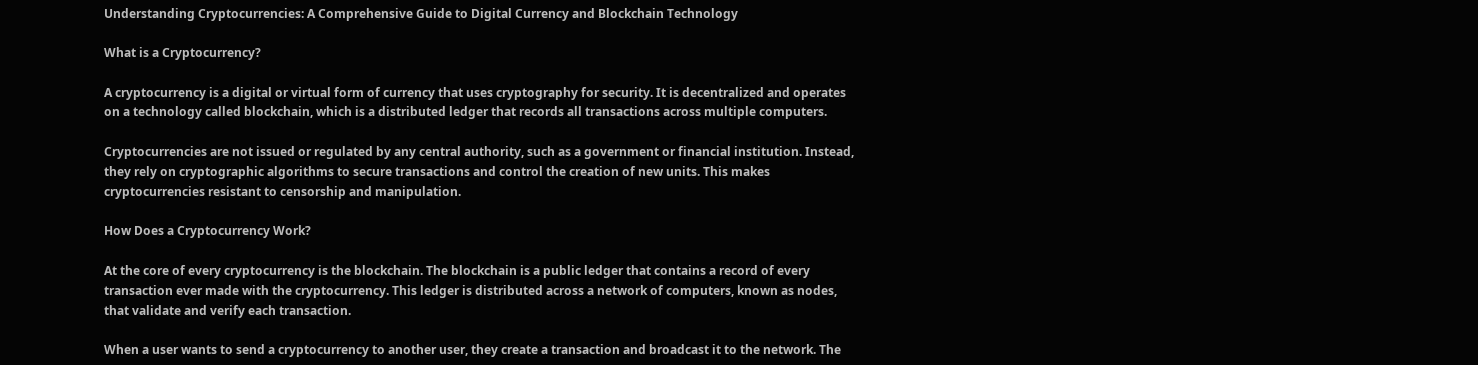Understanding Cryptocurrencies: A Comprehensive Guide to Digital Currency and Blockchain Technology

What is a Cryptocurrency?

A cryptocurrency is a digital or virtual form of currency that uses cryptography for security. It is decentralized and operates on a technology called blockchain, which is a distributed ledger that records all transactions across multiple computers.

Cryptocurrencies are not issued or regulated by any central authority, such as a government or financial institution. Instead, they rely on cryptographic algorithms to secure transactions and control the creation of new units. This makes cryptocurrencies resistant to censorship and manipulation.

How Does a Cryptocurrency Work?

At the core of every cryptocurrency is the blockchain. The blockchain is a public ledger that contains a record of every transaction ever made with the cryptocurrency. This ledger is distributed across a network of computers, known as nodes, that validate and verify each transaction.

When a user wants to send a cryptocurrency to another user, they create a transaction and broadcast it to the network. The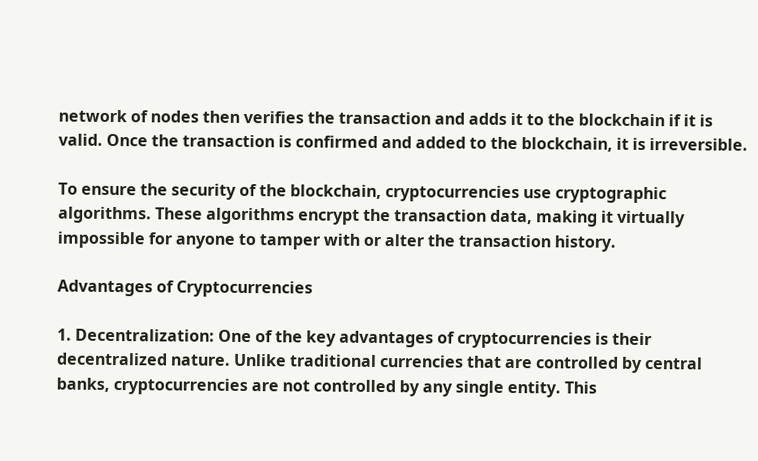network of nodes then verifies the transaction and adds it to the blockchain if it is valid. Once the transaction is confirmed and added to the blockchain, it is irreversible.

To ensure the security of the blockchain, cryptocurrencies use cryptographic algorithms. These algorithms encrypt the transaction data, making it virtually impossible for anyone to tamper with or alter the transaction history.

Advantages of Cryptocurrencies

1. Decentralization: One of the key advantages of cryptocurrencies is their decentralized nature. Unlike traditional currencies that are controlled by central banks, cryptocurrencies are not controlled by any single entity. This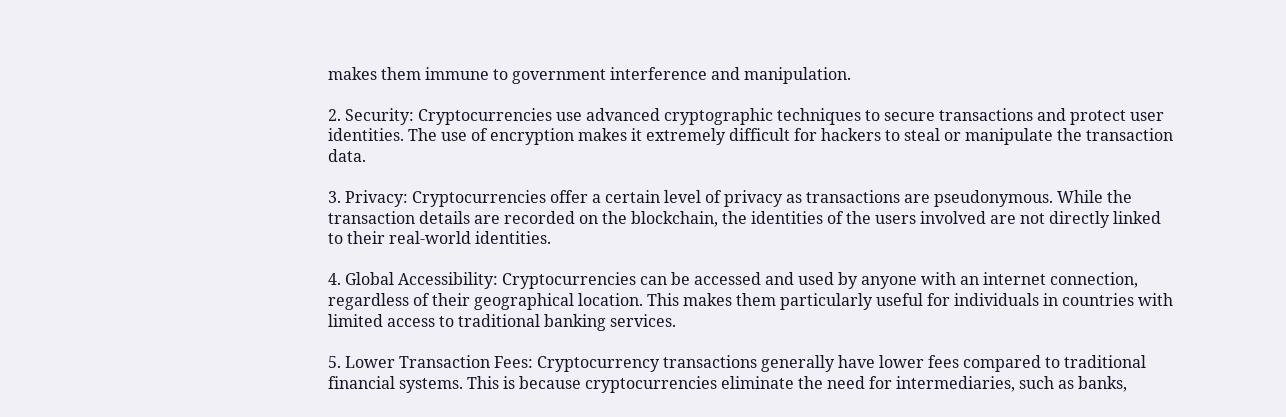makes them immune to government interference and manipulation.

2. Security: Cryptocurrencies use advanced cryptographic techniques to secure transactions and protect user identities. The use of encryption makes it extremely difficult for hackers to steal or manipulate the transaction data.

3. Privacy: Cryptocurrencies offer a certain level of privacy as transactions are pseudonymous. While the transaction details are recorded on the blockchain, the identities of the users involved are not directly linked to their real-world identities.

4. Global Accessibility: Cryptocurrencies can be accessed and used by anyone with an internet connection, regardless of their geographical location. This makes them particularly useful for individuals in countries with limited access to traditional banking services.

5. Lower Transaction Fees: Cryptocurrency transactions generally have lower fees compared to traditional financial systems. This is because cryptocurrencies eliminate the need for intermediaries, such as banks,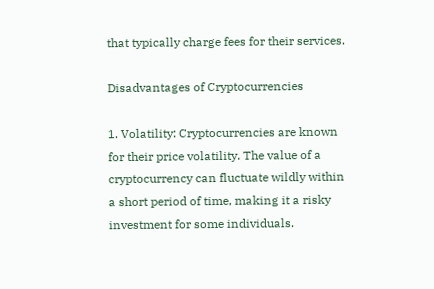that typically charge fees for their services.

Disadvantages of Cryptocurrencies

1. Volatility: Cryptocurrencies are known for their price volatility. The value of a cryptocurrency can fluctuate wildly within a short period of time, making it a risky investment for some individuals.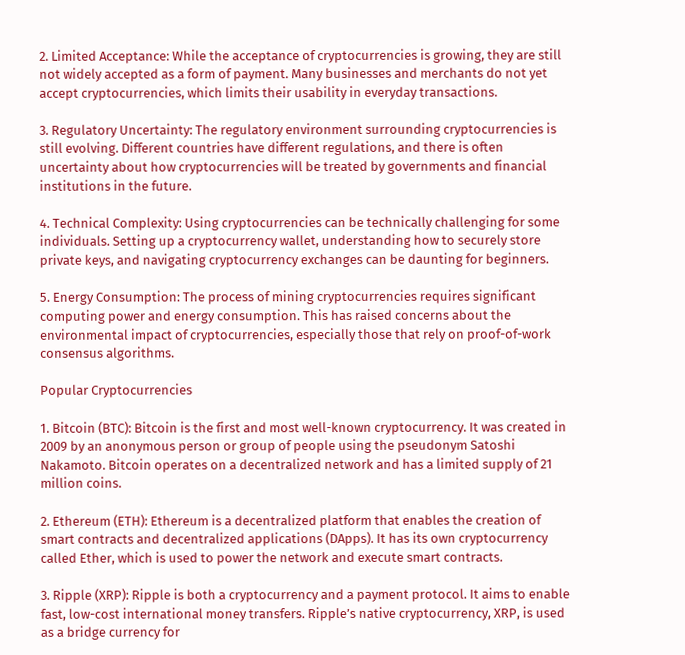2. Limited Acceptance: While the acceptance of cryptocurrencies is growing, they are still not widely accepted as a form of payment. Many businesses and merchants do not yet accept cryptocurrencies, which limits their usability in everyday transactions.

3. Regulatory Uncertainty: The regulatory environment surrounding cryptocurrencies is still evolving. Different countries have different regulations, and there is often uncertainty about how cryptocurrencies will be treated by governments and financial institutions in the future.

4. Technical Complexity: Using cryptocurrencies can be technically challenging for some individuals. Setting up a cryptocurrency wallet, understanding how to securely store private keys, and navigating cryptocurrency exchanges can be daunting for beginners.

5. Energy Consumption: The process of mining cryptocurrencies requires significant computing power and energy consumption. This has raised concerns about the environmental impact of cryptocurrencies, especially those that rely on proof-of-work consensus algorithms.

Popular Cryptocurrencies

1. Bitcoin (BTC): Bitcoin is the first and most well-known cryptocurrency. It was created in 2009 by an anonymous person or group of people using the pseudonym Satoshi Nakamoto. Bitcoin operates on a decentralized network and has a limited supply of 21 million coins.

2. Ethereum (ETH): Ethereum is a decentralized platform that enables the creation of smart contracts and decentralized applications (DApps). It has its own cryptocurrency called Ether, which is used to power the network and execute smart contracts.

3. Ripple (XRP): Ripple is both a cryptocurrency and a payment protocol. It aims to enable fast, low-cost international money transfers. Ripple’s native cryptocurrency, XRP, is used as a bridge currency for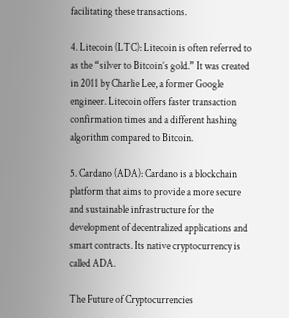facilitating these transactions.

4. Litecoin (LTC): Litecoin is often referred to as the “silver to Bitcoin’s gold.” It was created in 2011 by Charlie Lee, a former Google engineer. Litecoin offers faster transaction confirmation times and a different hashing algorithm compared to Bitcoin.

5. Cardano (ADA): Cardano is a blockchain platform that aims to provide a more secure and sustainable infrastructure for the development of decentralized applications and smart contracts. Its native cryptocurrency is called ADA.

The Future of Cryptocurrencies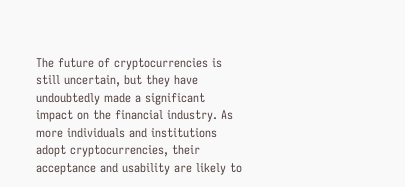The future of cryptocurrencies is still uncertain, but they have undoubtedly made a significant impact on the financial industry. As more individuals and institutions adopt cryptocurrencies, their acceptance and usability are likely to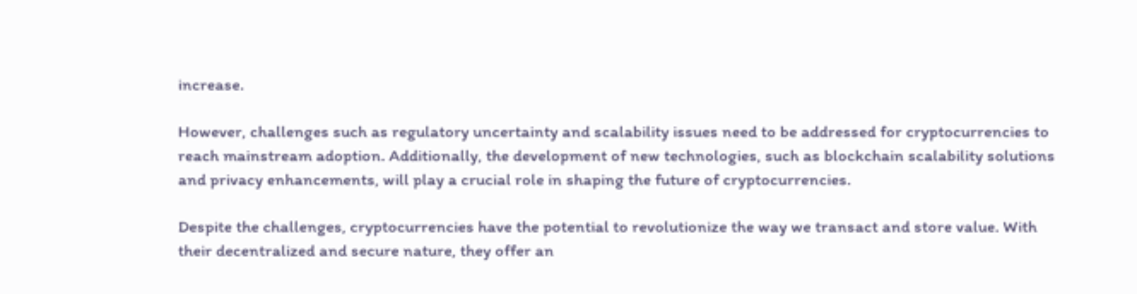increase.

However, challenges such as regulatory uncertainty and scalability issues need to be addressed for cryptocurrencies to reach mainstream adoption. Additionally, the development of new technologies, such as blockchain scalability solutions and privacy enhancements, will play a crucial role in shaping the future of cryptocurrencies.

Despite the challenges, cryptocurrencies have the potential to revolutionize the way we transact and store value. With their decentralized and secure nature, they offer an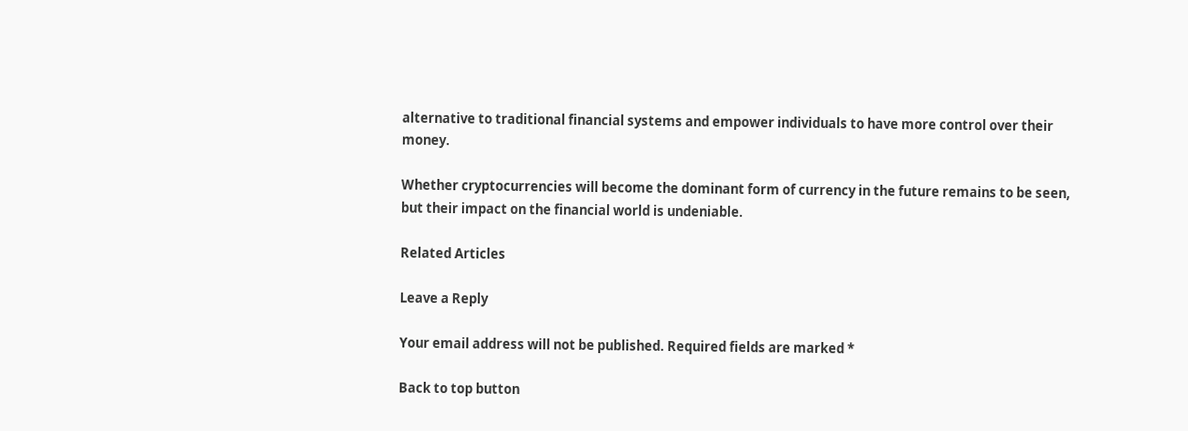alternative to traditional financial systems and empower individuals to have more control over their money.

Whether cryptocurrencies will become the dominant form of currency in the future remains to be seen, but their impact on the financial world is undeniable.

Related Articles

Leave a Reply

Your email address will not be published. Required fields are marked *

Back to top button